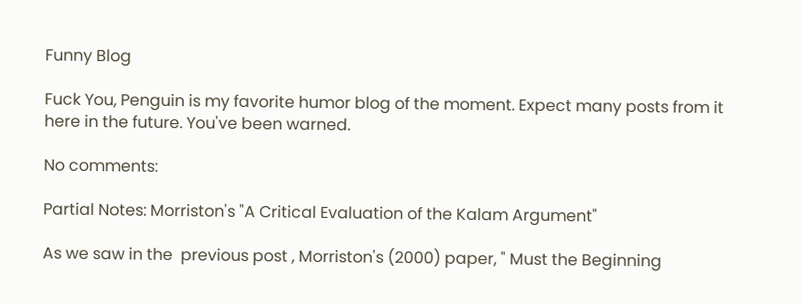Funny Blog

Fuck You, Penguin is my favorite humor blog of the moment. Expect many posts from it here in the future. You've been warned.

No comments:

Partial Notes: Morriston's "A Critical Evaluation of the Kalam Argument"

As we saw in the  previous post , Morriston's (2000) paper, " Must the Beginning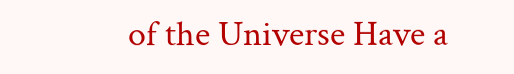of the Universe Have a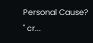Personal Cause? " cr...